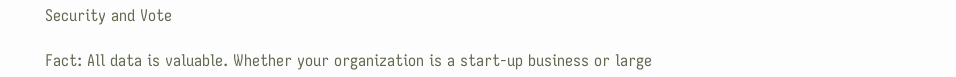Security and Vote

Fact: All data is valuable. Whether your organization is a start-up business or large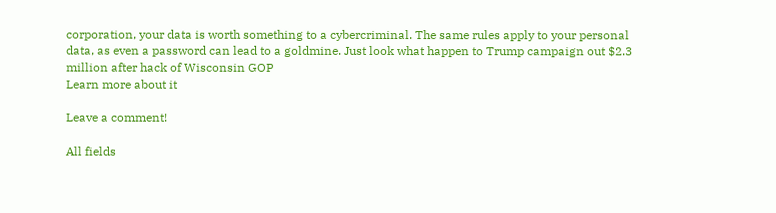corporation, your data is worth something to a cybercriminal. The same rules apply to your personal data, as even a password can lead to a goldmine. Just look what happen to Trump campaign out $2.3 million after hack of Wisconsin GOP
Learn more about it

Leave a comment!

All fields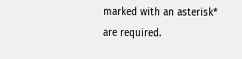marked with an asterisk* are required.